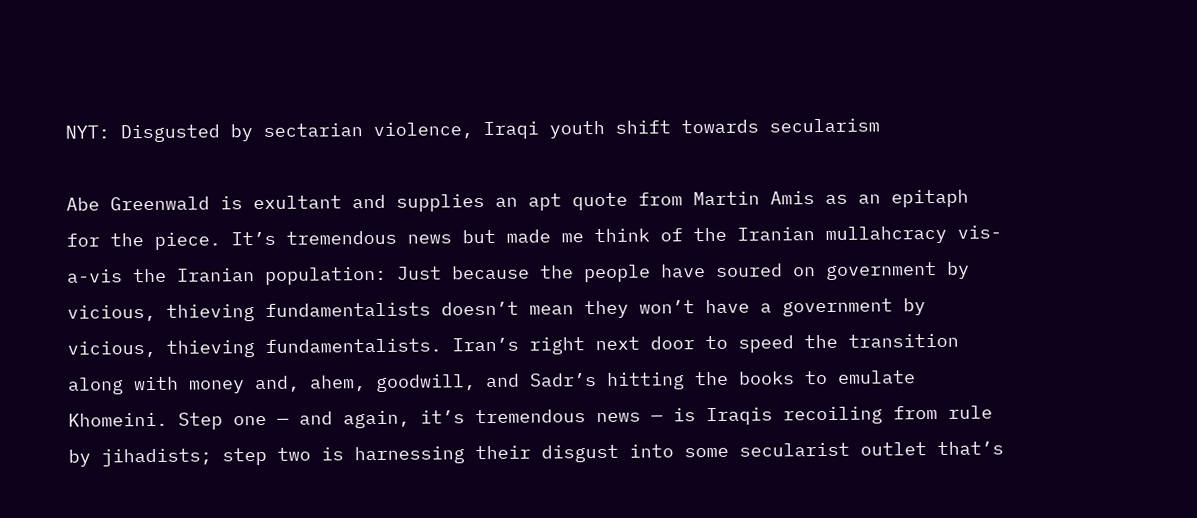NYT: Disgusted by sectarian violence, Iraqi youth shift towards secularism

Abe Greenwald is exultant and supplies an apt quote from Martin Amis as an epitaph for the piece. It’s tremendous news but made me think of the Iranian mullahcracy vis-a-vis the Iranian population: Just because the people have soured on government by vicious, thieving fundamentalists doesn’t mean they won’t have a government by vicious, thieving fundamentalists. Iran’s right next door to speed the transition along with money and, ahem, goodwill, and Sadr’s hitting the books to emulate Khomeini. Step one — and again, it’s tremendous news — is Iraqis recoiling from rule by jihadists; step two is harnessing their disgust into some secularist outlet that’s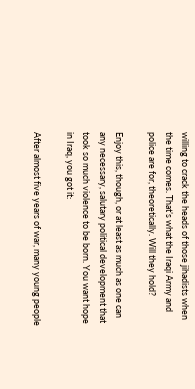willing to crack the heads of those jihadists when the time comes. That’s what the Iraqi Army and police are for, theoretically. Will they hold?

Enjoy this, though, or at least as much as one can any necessary, salutary political development that took so much violence to be born. You want hope in Iraq, you got it:

After almost five years of war, many young people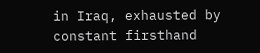in Iraq, exhausted by constant firsthand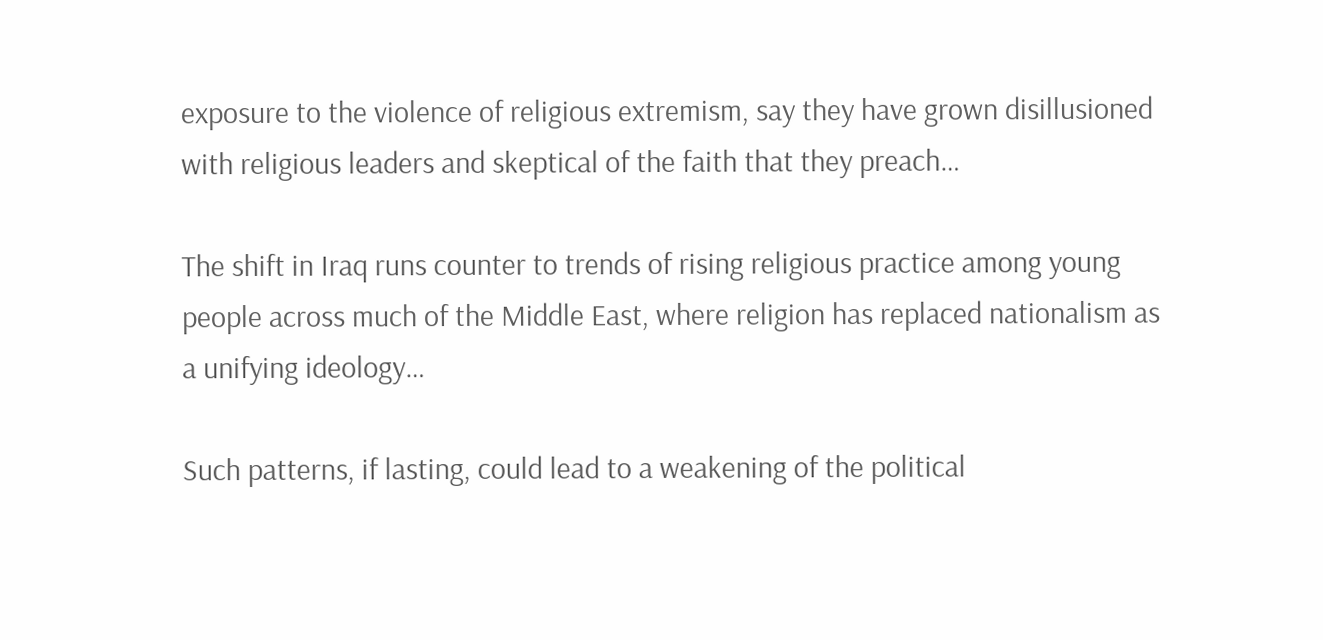exposure to the violence of religious extremism, say they have grown disillusioned with religious leaders and skeptical of the faith that they preach…

The shift in Iraq runs counter to trends of rising religious practice among young people across much of the Middle East, where religion has replaced nationalism as a unifying ideology…

Such patterns, if lasting, could lead to a weakening of the political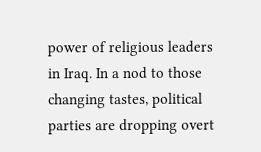power of religious leaders in Iraq. In a nod to those changing tastes, political parties are dropping overt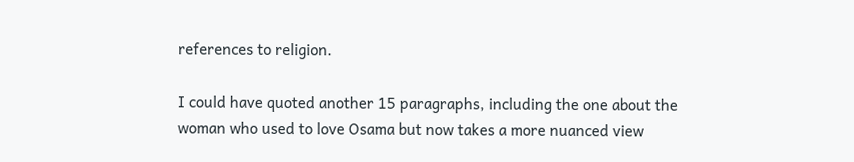references to religion.

I could have quoted another 15 paragraphs, including the one about the woman who used to love Osama but now takes a more nuanced view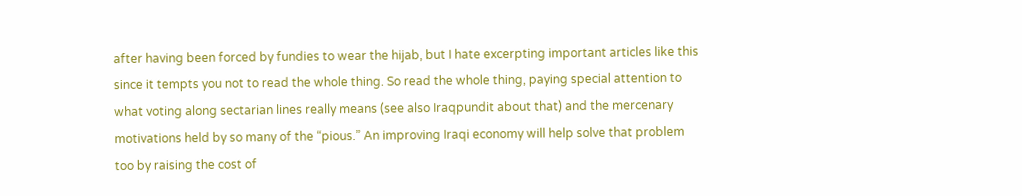after having been forced by fundies to wear the hijab, but I hate excerpting important articles like this since it tempts you not to read the whole thing. So read the whole thing, paying special attention to what voting along sectarian lines really means (see also Iraqpundit about that) and the mercenary motivations held by so many of the “pious.” An improving Iraqi economy will help solve that problem too by raising the cost of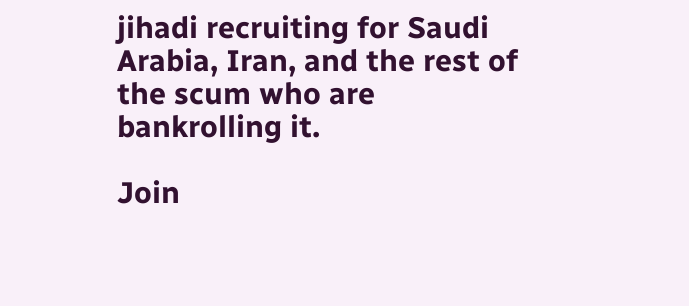jihadi recruiting for Saudi Arabia, Iran, and the rest of the scum who are bankrolling it.

Join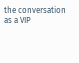the conversation as a VIP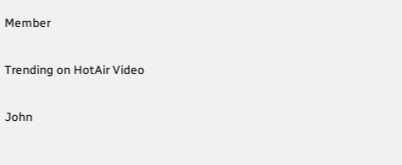Member

Trending on HotAir Video

John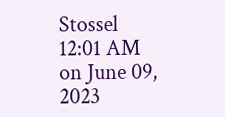Stossel 12:01 AM on June 09, 2023